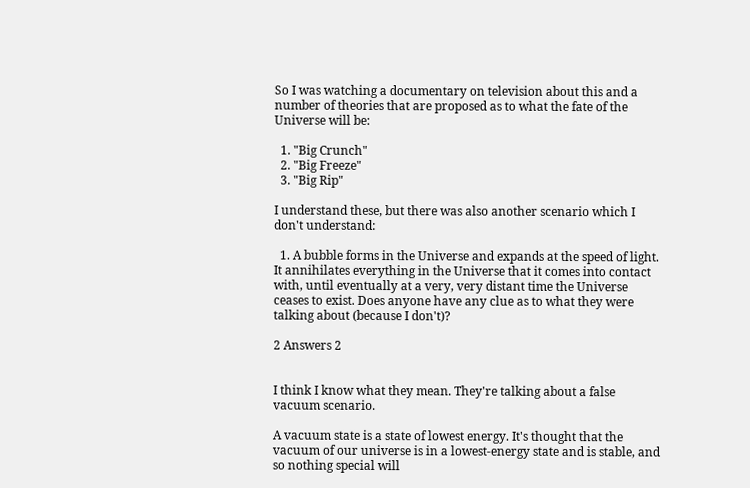So I was watching a documentary on television about this and a number of theories that are proposed as to what the fate of the Universe will be:

  1. "Big Crunch"
  2. "Big Freeze"
  3. "Big Rip"

I understand these, but there was also another scenario which I don't understand:

  1. A bubble forms in the Universe and expands at the speed of light. It annihilates everything in the Universe that it comes into contact with, until eventually at a very, very distant time the Universe ceases to exist. Does anyone have any clue as to what they were talking about (because I don't)?

2 Answers 2


I think I know what they mean. They're talking about a false vacuum scenario.

A vacuum state is a state of lowest energy. It's thought that the vacuum of our universe is in a lowest-energy state and is stable, and so nothing special will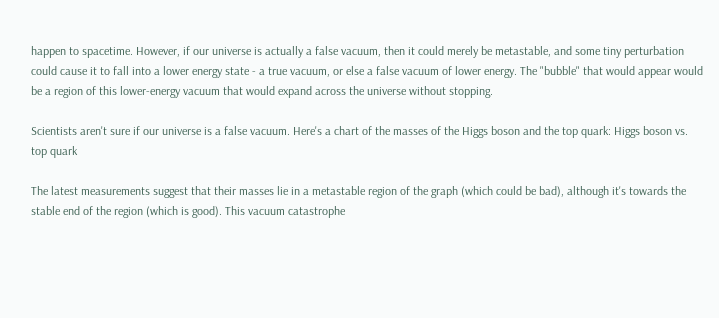happen to spacetime. However, if our universe is actually a false vacuum, then it could merely be metastable, and some tiny perturbation could cause it to fall into a lower energy state - a true vacuum, or else a false vacuum of lower energy. The "bubble" that would appear would be a region of this lower-energy vacuum that would expand across the universe without stopping.

Scientists aren't sure if our universe is a false vacuum. Here's a chart of the masses of the Higgs boson and the top quark: Higgs boson vs. top quark

The latest measurements suggest that their masses lie in a metastable region of the graph (which could be bad), although it's towards the stable end of the region (which is good). This vacuum catastrophe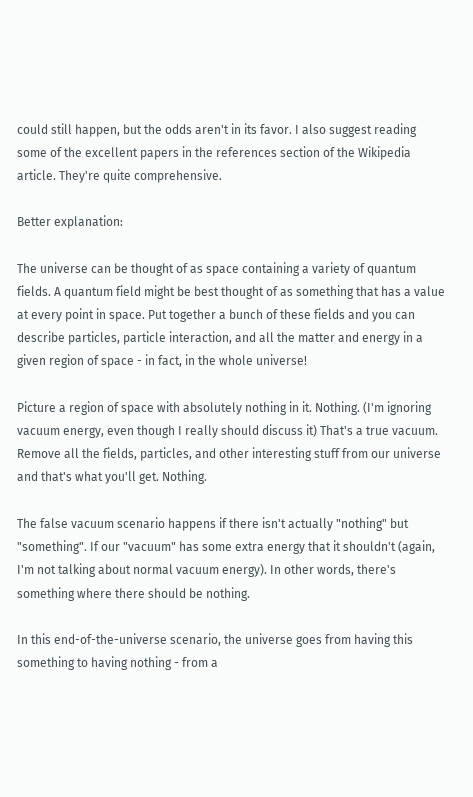could still happen, but the odds aren't in its favor. I also suggest reading some of the excellent papers in the references section of the Wikipedia article. They're quite comprehensive.

Better explanation:

The universe can be thought of as space containing a variety of quantum fields. A quantum field might be best thought of as something that has a value at every point in space. Put together a bunch of these fields and you can describe particles, particle interaction, and all the matter and energy in a given region of space - in fact, in the whole universe!

Picture a region of space with absolutely nothing in it. Nothing. (I'm ignoring vacuum energy, even though I really should discuss it) That's a true vacuum. Remove all the fields, particles, and other interesting stuff from our universe and that's what you'll get. Nothing.

The false vacuum scenario happens if there isn't actually "nothing" but "something". If our "vacuum" has some extra energy that it shouldn't (again, I'm not talking about normal vacuum energy). In other words, there's something where there should be nothing.

In this end-of-the-universe scenario, the universe goes from having this something to having nothing - from a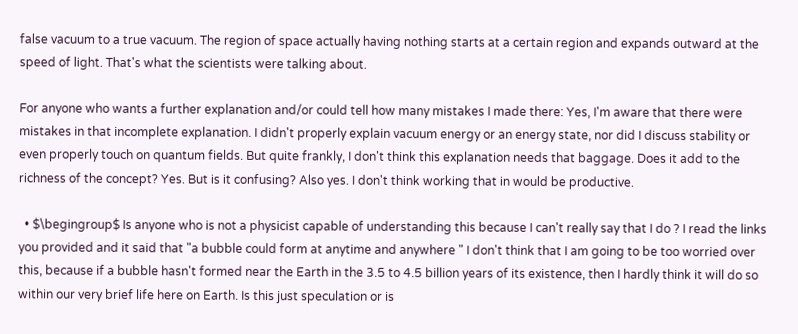false vacuum to a true vacuum. The region of space actually having nothing starts at a certain region and expands outward at the speed of light. That's what the scientists were talking about.

For anyone who wants a further explanation and/or could tell how many mistakes I made there: Yes, I'm aware that there were mistakes in that incomplete explanation. I didn't properly explain vacuum energy or an energy state, nor did I discuss stability or even properly touch on quantum fields. But quite frankly, I don't think this explanation needs that baggage. Does it add to the richness of the concept? Yes. But is it confusing? Also yes. I don't think working that in would be productive.

  • $\begingroup$ Is anyone who is not a physicist capable of understanding this because I can't really say that I do ? I read the links you provided and it said that "a bubble could form at anytime and anywhere " I don't think that I am going to be too worried over this, because if a bubble hasn't formed near the Earth in the 3.5 to 4.5 billion years of its existence, then I hardly think it will do so within our very brief life here on Earth. Is this just speculation or is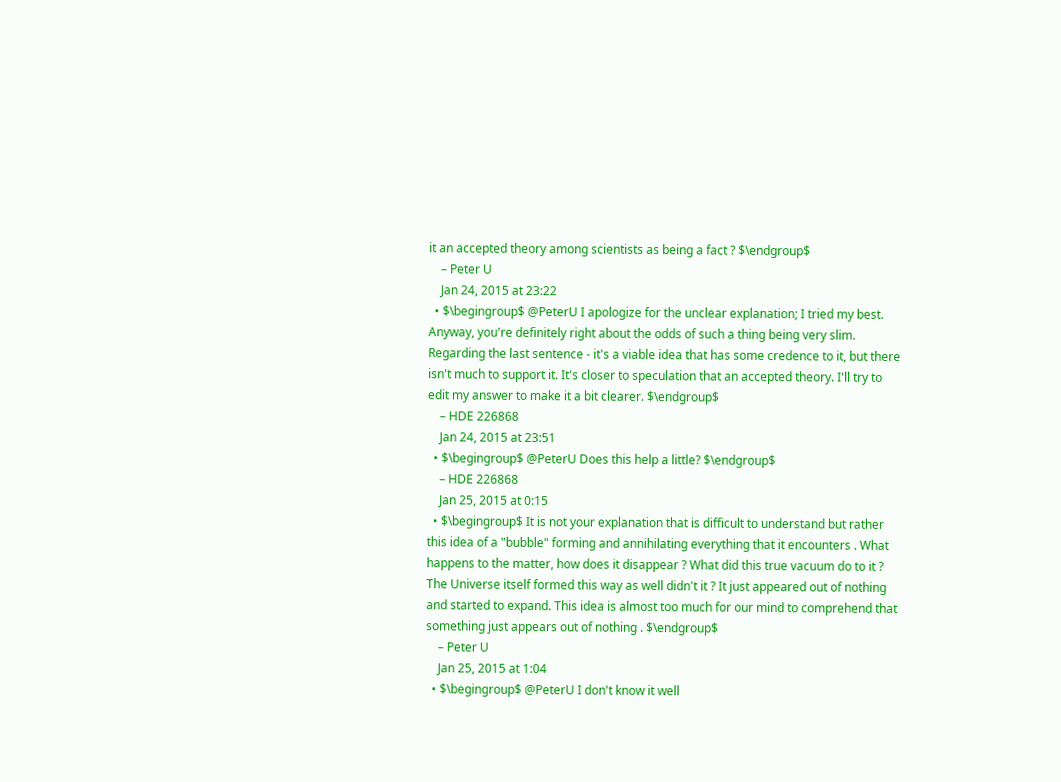it an accepted theory among scientists as being a fact ? $\endgroup$
    – Peter U
    Jan 24, 2015 at 23:22
  • $\begingroup$ @PeterU I apologize for the unclear explanation; I tried my best. Anyway, you're definitely right about the odds of such a thing being very slim. Regarding the last sentence - it's a viable idea that has some credence to it, but there isn't much to support it. It's closer to speculation that an accepted theory. I'll try to edit my answer to make it a bit clearer. $\endgroup$
    – HDE 226868
    Jan 24, 2015 at 23:51
  • $\begingroup$ @PeterU Does this help a little? $\endgroup$
    – HDE 226868
    Jan 25, 2015 at 0:15
  • $\begingroup$ It is not your explanation that is difficult to understand but rather this idea of a "bubble" forming and annihilating everything that it encounters . What happens to the matter, how does it disappear ? What did this true vacuum do to it ? The Universe itself formed this way as well didn't it ? It just appeared out of nothing and started to expand. This idea is almost too much for our mind to comprehend that something just appears out of nothing . $\endgroup$
    – Peter U
    Jan 25, 2015 at 1:04
  • $\begingroup$ @PeterU I don't know it well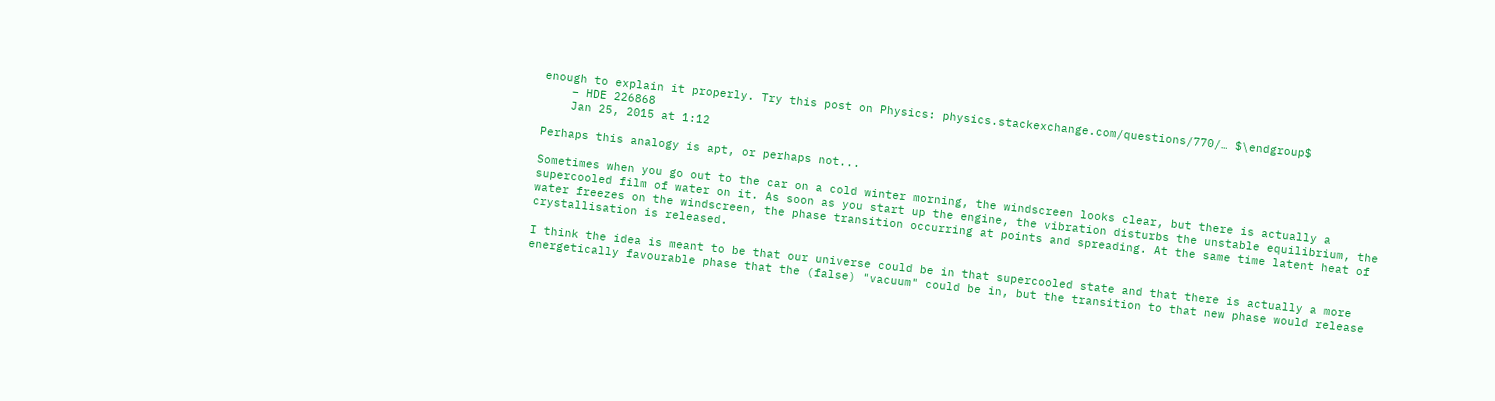enough to explain it properly. Try this post on Physics: physics.stackexchange.com/questions/770/… $\endgroup$
    – HDE 226868
    Jan 25, 2015 at 1:12

Perhaps this analogy is apt, or perhaps not...

Sometimes when you go out to the car on a cold winter morning, the windscreen looks clear, but there is actually a supercooled film of water on it. As soon as you start up the engine, the vibration disturbs the unstable equilibrium, the water freezes on the windscreen, the phase transition occurring at points and spreading. At the same time latent heat of crystallisation is released.

I think the idea is meant to be that our universe could be in that supercooled state and that there is actually a more energetically favourable phase that the (false) "vacuum" could be in, but the transition to that new phase would release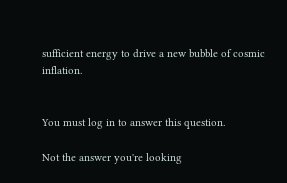sufficient energy to drive a new bubble of cosmic inflation.


You must log in to answer this question.

Not the answer you're looking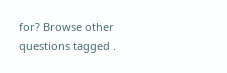for? Browse other questions tagged .